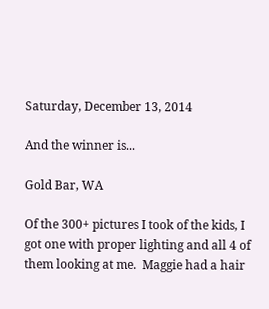Saturday, December 13, 2014

And the winner is...

Gold Bar, WA

Of the 300+ pictures I took of the kids, I got one with proper lighting and all 4 of them looking at me.  Maggie had a hair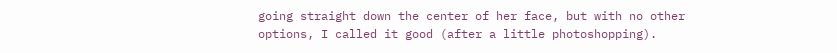going straight down the center of her face, but with no other options, I called it good (after a little photoshopping).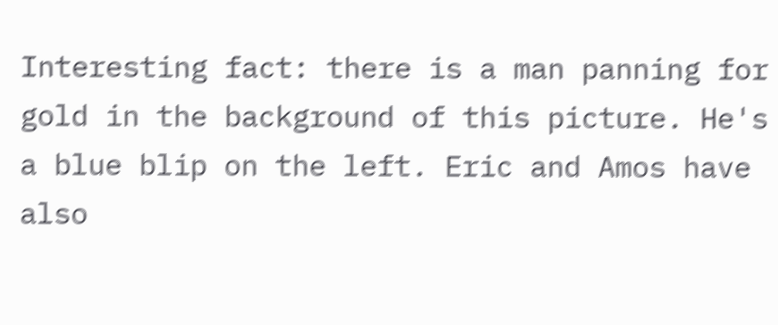Interesting fact: there is a man panning for gold in the background of this picture. He's a blue blip on the left. Eric and Amos have also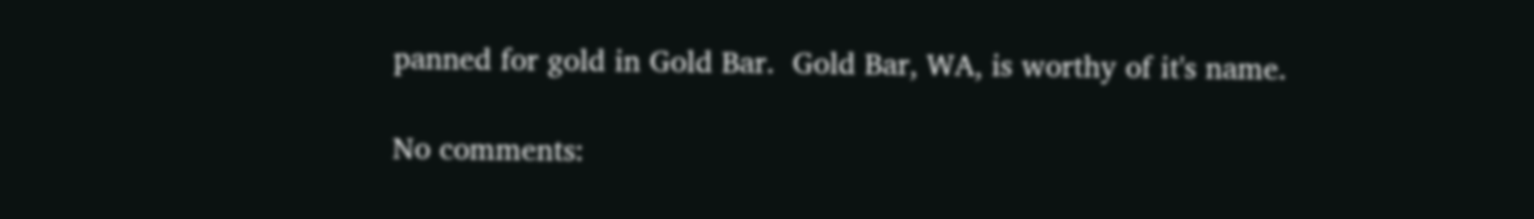panned for gold in Gold Bar.  Gold Bar, WA, is worthy of it's name.

No comments: